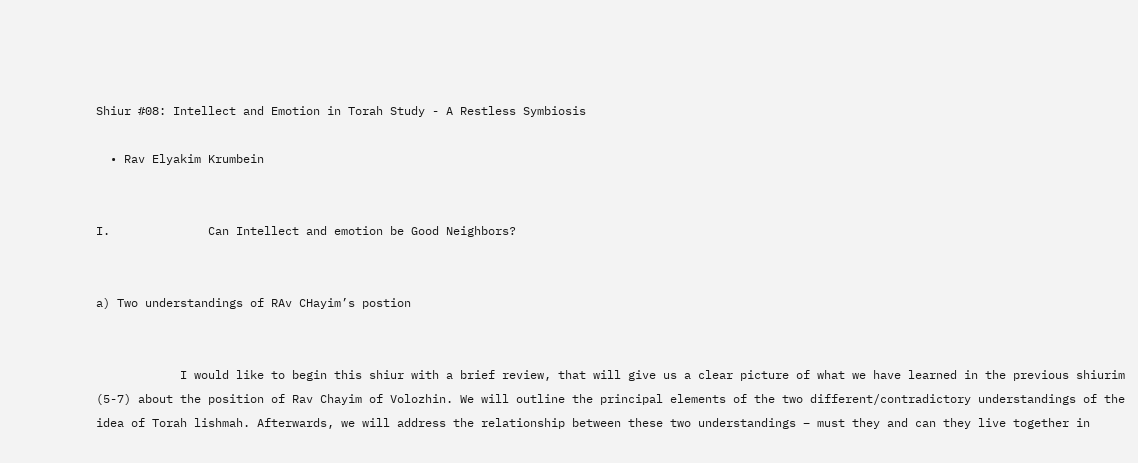Shiur #08: Intellect and Emotion in Torah Study - A Restless Symbiosis

  • Rav Elyakim Krumbein


I.              Can Intellect and emotion be Good Neighbors?


a) Two understandings of RAv CHayim’s postion


            I would like to begin this shiur with a brief review, that will give us a clear picture of what we have learned in the previous shiurim (5-7) about the position of Rav Chayim of Volozhin. We will outline the principal elements of the two different/contradictory understandings of the idea of Torah lishmah. Afterwards, we will address the relationship between these two understandings – must they and can they live together in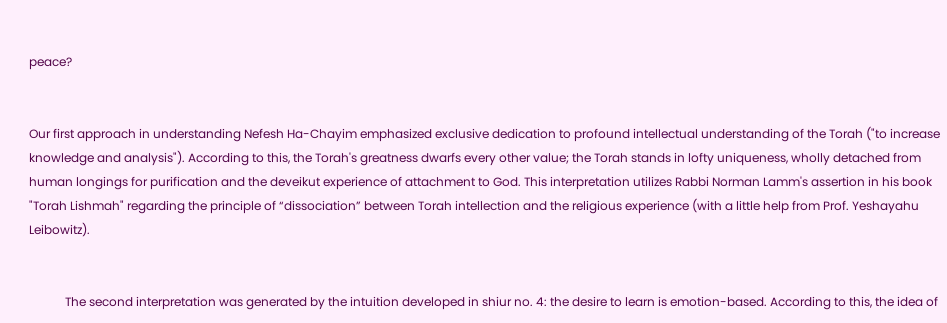peace?


Our first approach in understanding Nefesh Ha-Chayim emphasized exclusive dedication to profound intellectual understanding of the Torah ("to increase knowledge and analysis"). According to this, the Torah's greatness dwarfs every other value; the Torah stands in lofty uniqueness, wholly detached from human longings for purification and the deveikut experience of attachment to God. This interpretation utilizes Rabbi Norman Lamm's assertion in his book "Torah Lishmah" regarding the principle of “dissociation” between Torah intellection and the religious experience (with a little help from Prof. Yeshayahu Leibowitz).


            The second interpretation was generated by the intuition developed in shiur no. 4: the desire to learn is emotion-based. According to this, the idea of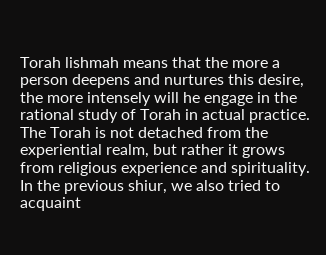Torah lishmah means that the more a person deepens and nurtures this desire, the more intensely will he engage in the rational study of Torah in actual practice. The Torah is not detached from the experiential realm, but rather it grows from religious experience and spirituality. In the previous shiur, we also tried to acquaint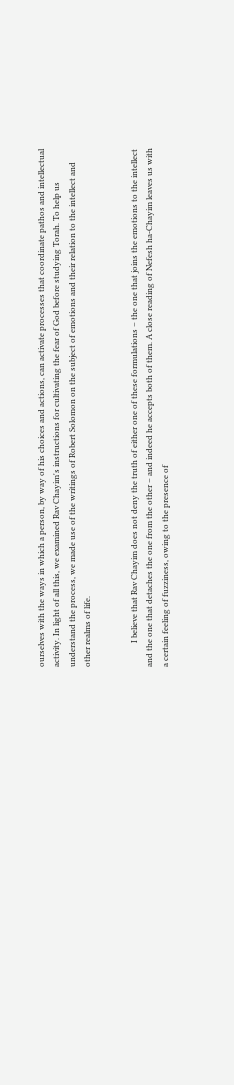ourselves with the ways in which a person, by way of his choices and actions, can activate processes that coordinate pathos and intellectual activity. In light of all this, we examined Rav Chayim's instructions for cultivating the fear of God before studying Torah. To help us understand the process, we made use of the writings of Robert Solomon on the subject of emotions and their relation to the intellect and other realms of life.


            I believe that Rav Chayim does not deny the truth of either one of these formulations – the one that joins the emotions to the intellect and the one that detaches the one from the other – and indeed he accepts both of them. A close reading of Nefesh ha-Chayim leaves us with a certain feeling of fuzziness, owing to the presence of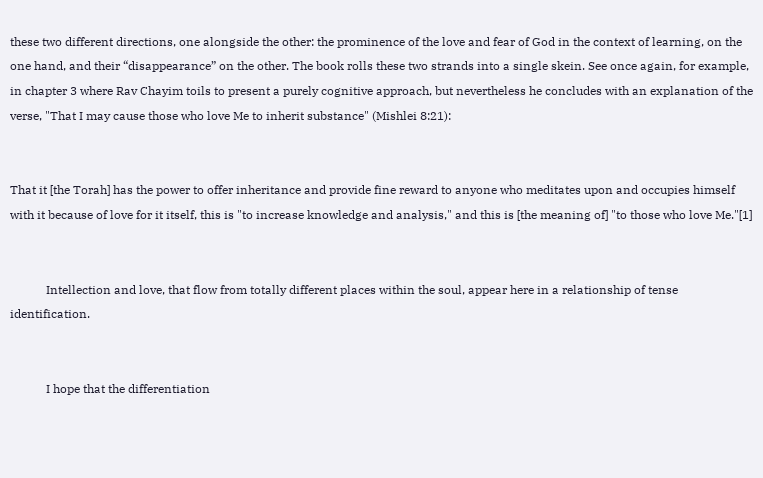these two different directions, one alongside the other: the prominence of the love and fear of God in the context of learning, on the one hand, and their “disappearance” on the other. The book rolls these two strands into a single skein. See once again, for example, in chapter 3 where Rav Chayim toils to present a purely cognitive approach, but nevertheless he concludes with an explanation of the verse, "That I may cause those who love Me to inherit substance" (Mishlei 8:21):


That it [the Torah] has the power to offer inheritance and provide fine reward to anyone who meditates upon and occupies himself with it because of love for it itself, this is "to increase knowledge and analysis," and this is [the meaning of] "to those who love Me."[1]


            Intellection and love, that flow from totally different places within the soul, appear here in a relationship of tense identification.


            I hope that the differentiation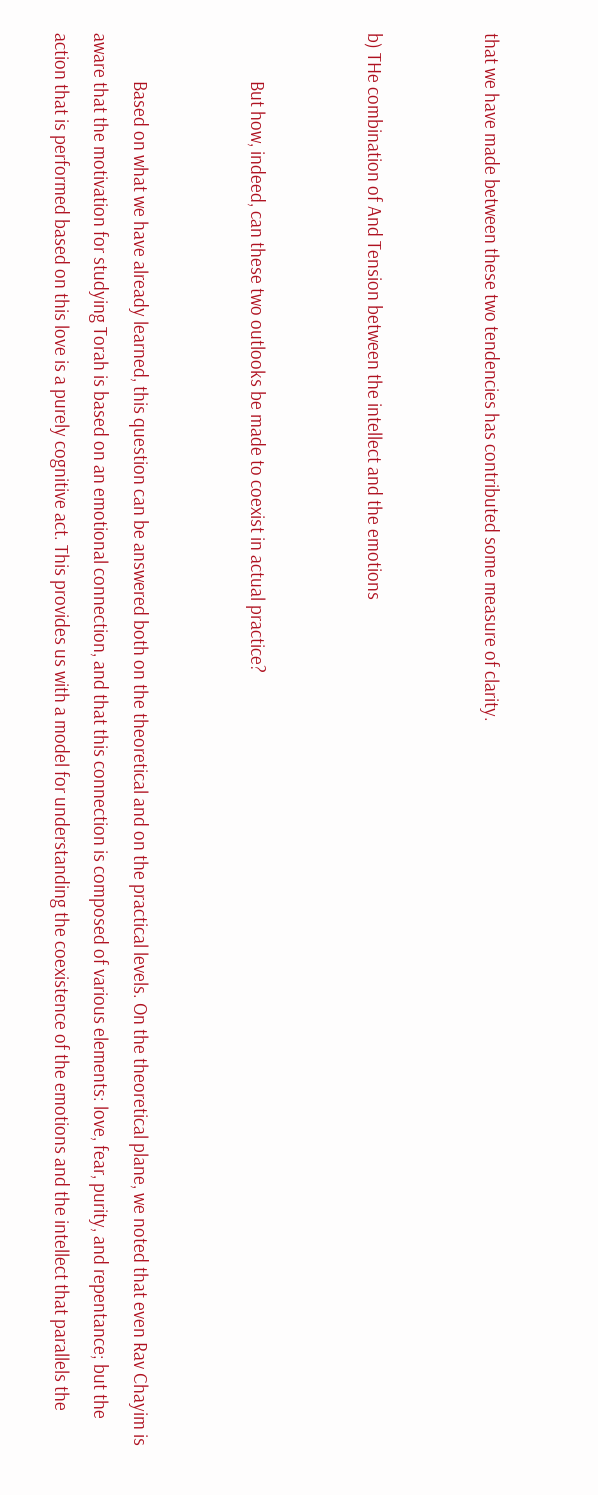that we have made between these two tendencies has contributed some measure of clarity.


b) THe combination of And Tension between the intellect and the emotions


            But how, indeed, can these two outlooks be made to coexist in actual practice?


            Based on what we have already learned, this question can be answered both on the theoretical and on the practical levels. On the theoretical plane, we noted that even Rav Chayim is aware that the motivation for studying Torah is based on an emotional connection, and that this connection is composed of various elements: love, fear, purity, and repentance; but the action that is performed based on this love is a purely cognitive act. This provides us with a model for understanding the coexistence of the emotions and the intellect that parallels the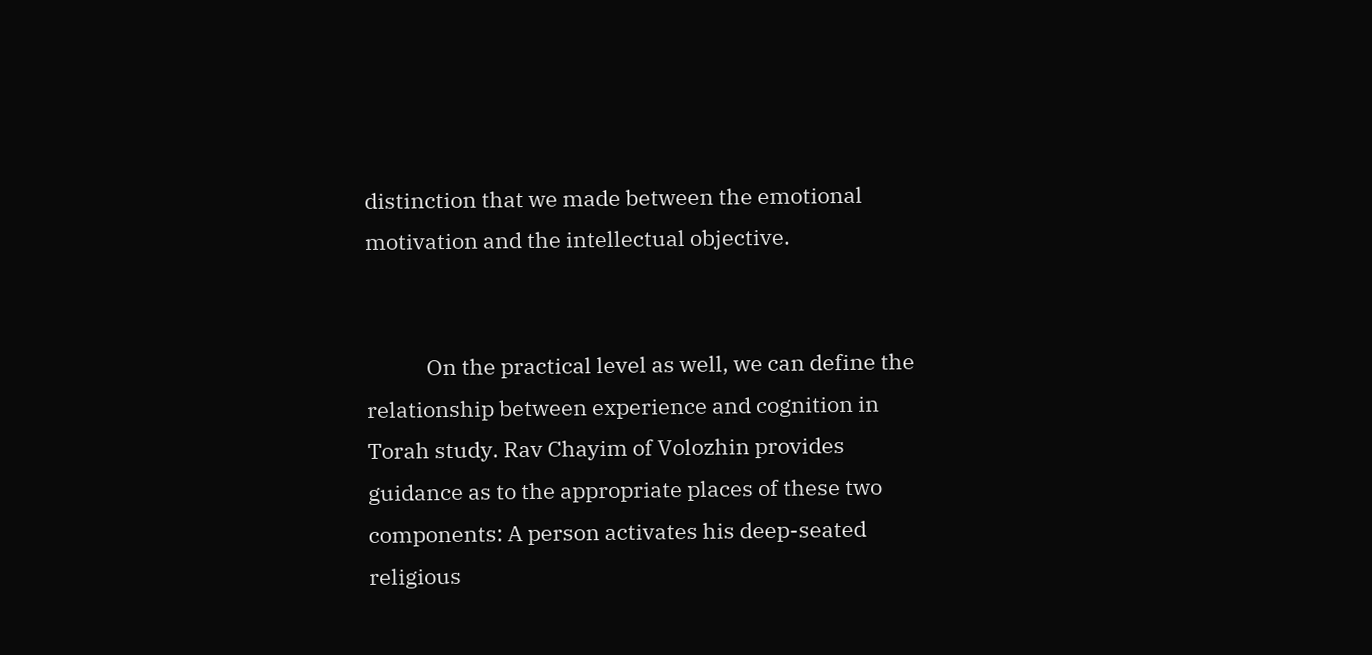distinction that we made between the emotional motivation and the intellectual objective.


            On the practical level as well, we can define the relationship between experience and cognition in Torah study. Rav Chayim of Volozhin provides guidance as to the appropriate places of these two components: A person activates his deep-seated religious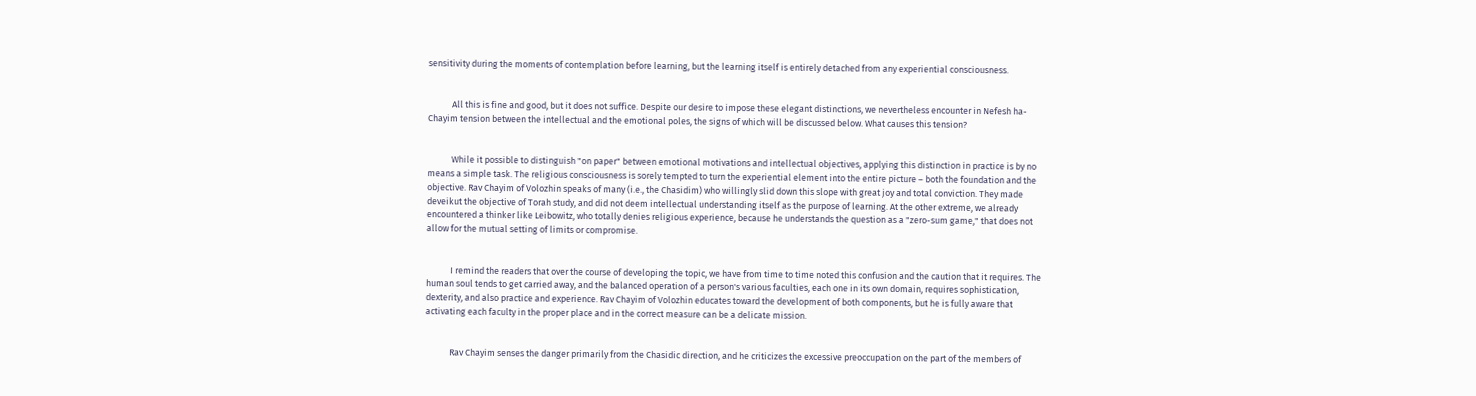sensitivity during the moments of contemplation before learning, but the learning itself is entirely detached from any experiential consciousness.


            All this is fine and good, but it does not suffice. Despite our desire to impose these elegant distinctions, we nevertheless encounter in Nefesh ha-Chayim tension between the intellectual and the emotional poles, the signs of which will be discussed below. What causes this tension?


            While it possible to distinguish "on paper" between emotional motivations and intellectual objectives, applying this distinction in practice is by no means a simple task. The religious consciousness is sorely tempted to turn the experiential element into the entire picture – both the foundation and the objective. Rav Chayim of Volozhin speaks of many (i.e., the Chasidim) who willingly slid down this slope with great joy and total conviction. They made deveikut the objective of Torah study, and did not deem intellectual understanding itself as the purpose of learning. At the other extreme, we already encountered a thinker like Leibowitz, who totally denies religious experience, because he understands the question as a "zero-sum game," that does not allow for the mutual setting of limits or compromise.


            I remind the readers that over the course of developing the topic, we have from time to time noted this confusion and the caution that it requires. The human soul tends to get carried away, and the balanced operation of a person's various faculties, each one in its own domain, requires sophistication, dexterity, and also practice and experience. Rav Chayim of Volozhin educates toward the development of both components, but he is fully aware that activating each faculty in the proper place and in the correct measure can be a delicate mission.


            Rav Chayim senses the danger primarily from the Chasidic direction, and he criticizes the excessive preoccupation on the part of the members of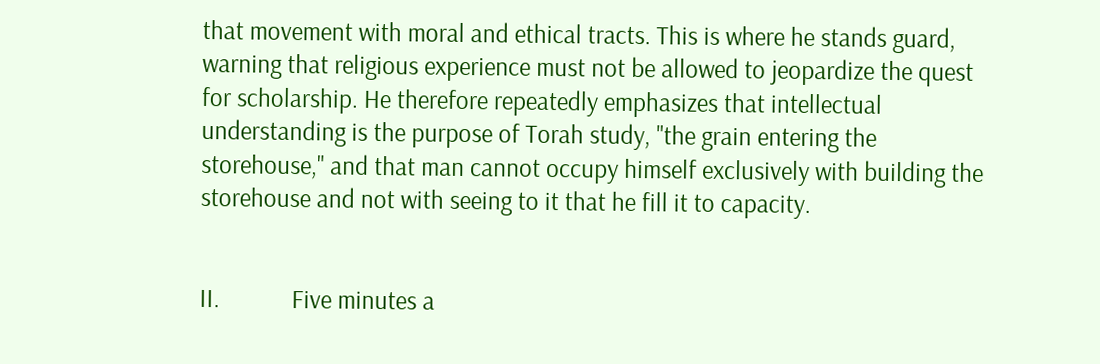that movement with moral and ethical tracts. This is where he stands guard, warning that religious experience must not be allowed to jeopardize the quest for scholarship. He therefore repeatedly emphasizes that intellectual understanding is the purpose of Torah study, "the grain entering the storehouse," and that man cannot occupy himself exclusively with building the storehouse and not with seeing to it that he fill it to capacity.


II.            Five minutes a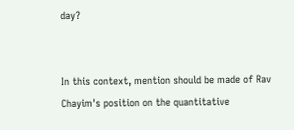day?


In this context, mention should be made of Rav Chayim's position on the quantitative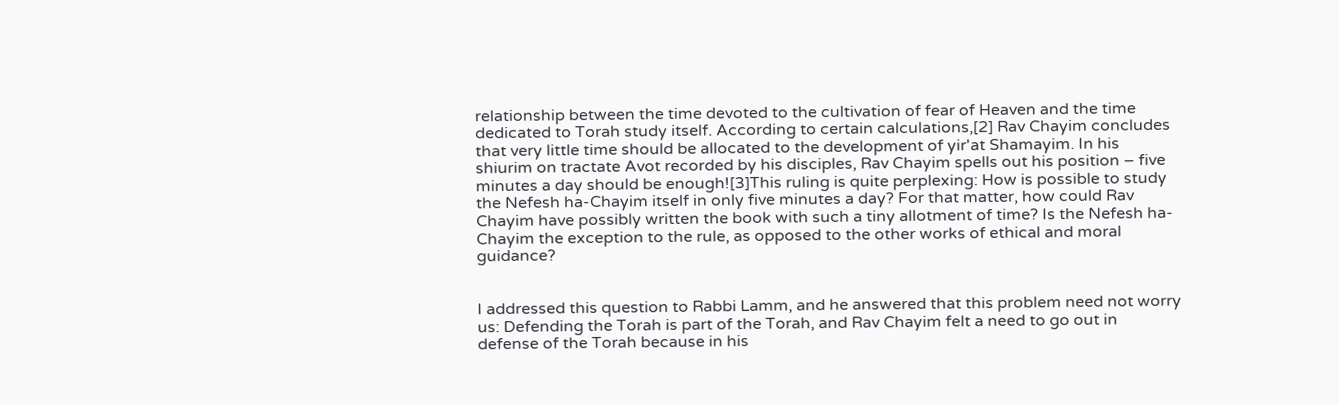relationship between the time devoted to the cultivation of fear of Heaven and the time dedicated to Torah study itself. According to certain calculations,[2] Rav Chayim concludes that very little time should be allocated to the development of yir'at Shamayim. In his shiurim on tractate Avot recorded by his disciples, Rav Chayim spells out his position – five minutes a day should be enough![3]This ruling is quite perplexing: How is possible to study the Nefesh ha-Chayim itself in only five minutes a day? For that matter, how could Rav Chayim have possibly written the book with such a tiny allotment of time? Is the Nefesh ha-Chayim the exception to the rule, as opposed to the other works of ethical and moral guidance?


I addressed this question to Rabbi Lamm, and he answered that this problem need not worry us: Defending the Torah is part of the Torah, and Rav Chayim felt a need to go out in defense of the Torah because in his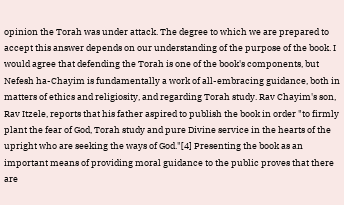opinion the Torah was under attack. The degree to which we are prepared to accept this answer depends on our understanding of the purpose of the book. I would agree that defending the Torah is one of the book's components, but Nefesh ha-Chayim is fundamentally a work of all-embracing guidance, both in matters of ethics and religiosity, and regarding Torah study. Rav Chayim's son, Rav Itzele, reports that his father aspired to publish the book in order "to firmly plant the fear of God, Torah study and pure Divine service in the hearts of the upright who are seeking the ways of God."[4] Presenting the book as an important means of providing moral guidance to the public proves that there are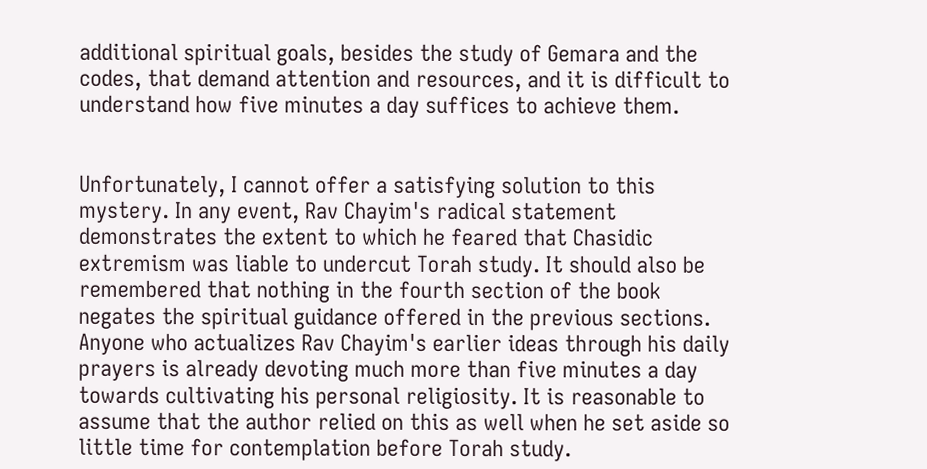additional spiritual goals, besides the study of Gemara and the codes, that demand attention and resources, and it is difficult to understand how five minutes a day suffices to achieve them.


Unfortunately, I cannot offer a satisfying solution to this mystery. In any event, Rav Chayim's radical statement demonstrates the extent to which he feared that Chasidic extremism was liable to undercut Torah study. It should also be remembered that nothing in the fourth section of the book negates the spiritual guidance offered in the previous sections. Anyone who actualizes Rav Chayim's earlier ideas through his daily prayers is already devoting much more than five minutes a day towards cultivating his personal religiosity. It is reasonable to assume that the author relied on this as well when he set aside so little time for contemplation before Torah study.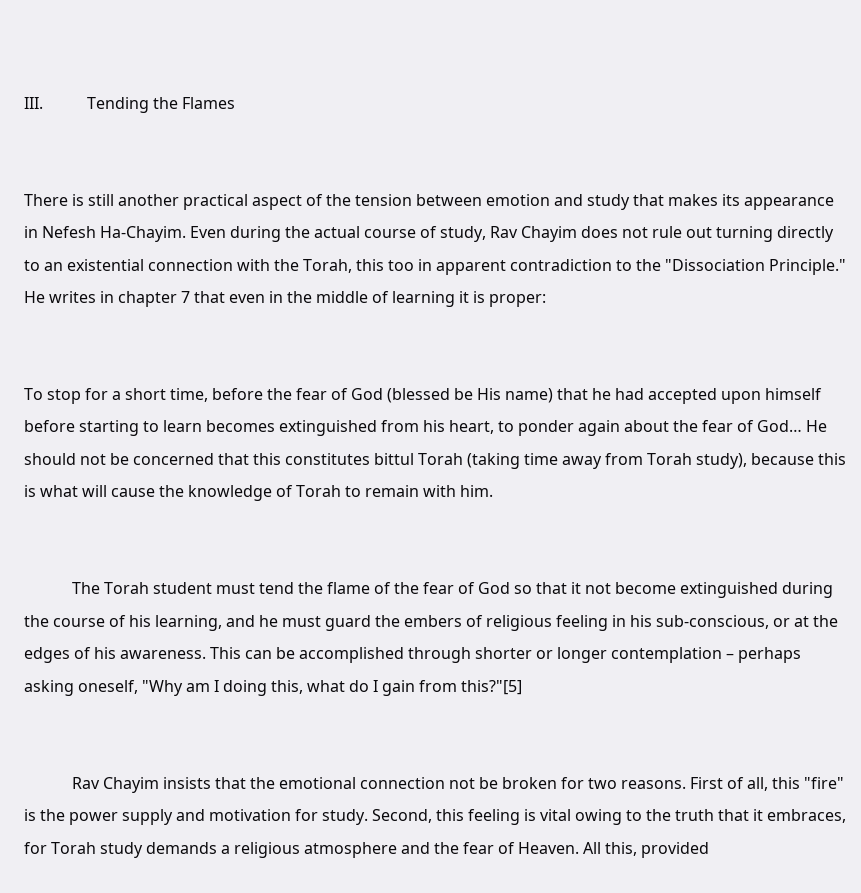III.           Tending the Flames


There is still another practical aspect of the tension between emotion and study that makes its appearance in Nefesh Ha-Chayim. Even during the actual course of study, Rav Chayim does not rule out turning directly to an existential connection with the Torah, this too in apparent contradiction to the "Dissociation Principle." He writes in chapter 7 that even in the middle of learning it is proper:


To stop for a short time, before the fear of God (blessed be His name) that he had accepted upon himself before starting to learn becomes extinguished from his heart, to ponder again about the fear of God… He should not be concerned that this constitutes bittul Torah (taking time away from Torah study), because this is what will cause the knowledge of Torah to remain with him.


            The Torah student must tend the flame of the fear of God so that it not become extinguished during the course of his learning, and he must guard the embers of religious feeling in his sub-conscious, or at the edges of his awareness. This can be accomplished through shorter or longer contemplation – perhaps asking oneself, "Why am I doing this, what do I gain from this?"[5]


            Rav Chayim insists that the emotional connection not be broken for two reasons. First of all, this "fire" is the power supply and motivation for study. Second, this feeling is vital owing to the truth that it embraces, for Torah study demands a religious atmosphere and the fear of Heaven. All this, provided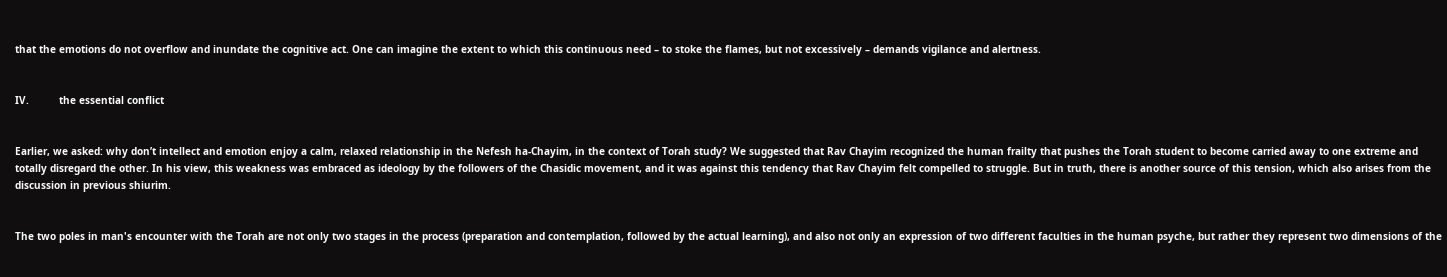that the emotions do not overflow and inundate the cognitive act. One can imagine the extent to which this continuous need – to stoke the flames, but not excessively – demands vigilance and alertness.


IV.          the essential conflict


Earlier, we asked: why don’t intellect and emotion enjoy a calm, relaxed relationship in the Nefesh ha-Chayim, in the context of Torah study? We suggested that Rav Chayim recognized the human frailty that pushes the Torah student to become carried away to one extreme and totally disregard the other. In his view, this weakness was embraced as ideology by the followers of the Chasidic movement, and it was against this tendency that Rav Chayim felt compelled to struggle. But in truth, there is another source of this tension, which also arises from the discussion in previous shiurim.


The two poles in man's encounter with the Torah are not only two stages in the process (preparation and contemplation, followed by the actual learning), and also not only an expression of two different faculties in the human psyche, but rather they represent two dimensions of the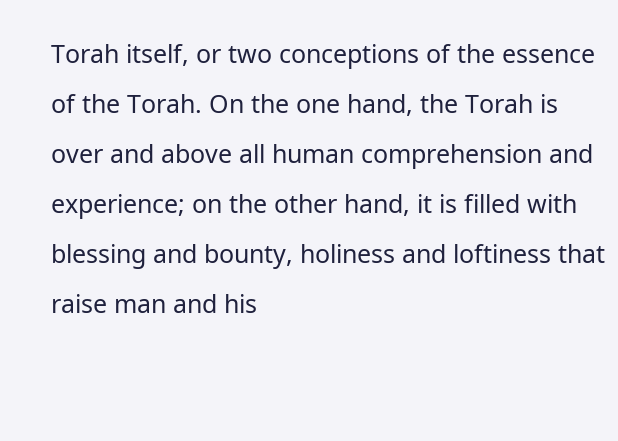Torah itself, or two conceptions of the essence of the Torah. On the one hand, the Torah is over and above all human comprehension and experience; on the other hand, it is filled with blessing and bounty, holiness and loftiness that raise man and his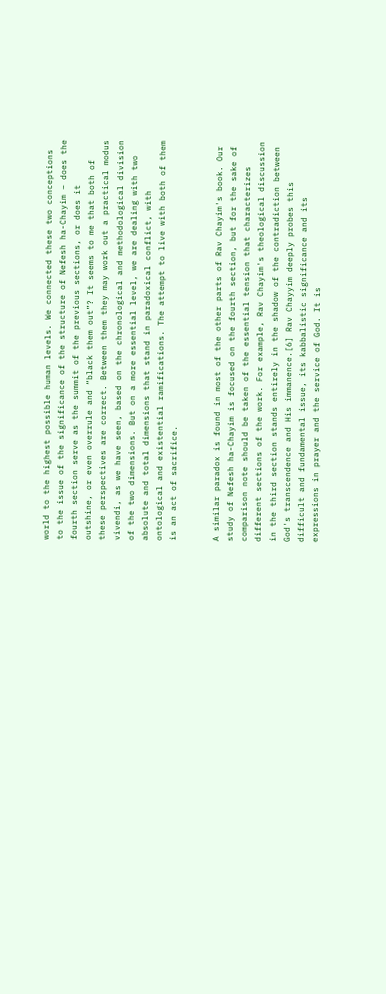world to the highest possible human levels. We connected these two conceptions to the issue of the significance of the structure of Nefesh ha-Chayim – does the fourth section serve as the summit of the previous sections, or does it outshine, or even overrule and “black them out”? It seems to me that both of these perspectives are correct. Between them they may work out a practical modus vivendi, as we have seen, based on the chronological and methodological division of the two dimensions. But on a more essential level, we are dealing with two absolute and total dimensions that stand in paradoxical conflict, with ontological and existential ramifications. The attempt to live with both of them is an act of sacrifice.


A similar paradox is found in most of the other parts of Rav Chayim's book. Our study of Nefesh ha-Chayim is focused on the fourth section, but for the sake of comparison note should be taken of the essential tension that characterizes different sections of the work. For example, Rav Chayim's theological discussion in the third section stands entirely in the shadow of the contradiction between God's transcendence and His immanence.[6] Rav Chayyim deeply probes this difficult and fundamental issue, its kabbalistic significance and its expressions in prayer and the service of God. It is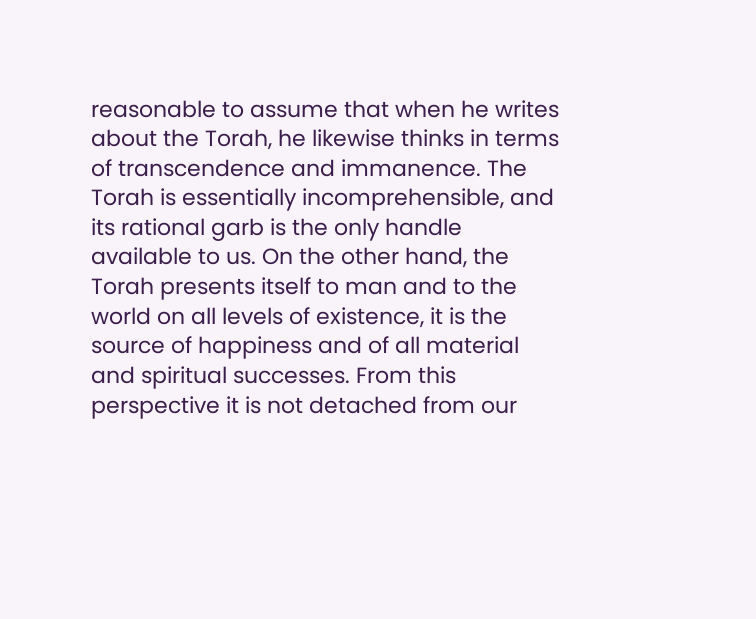reasonable to assume that when he writes about the Torah, he likewise thinks in terms of transcendence and immanence. The Torah is essentially incomprehensible, and its rational garb is the only handle available to us. On the other hand, the Torah presents itself to man and to the world on all levels of existence, it is the source of happiness and of all material and spiritual successes. From this perspective it is not detached from our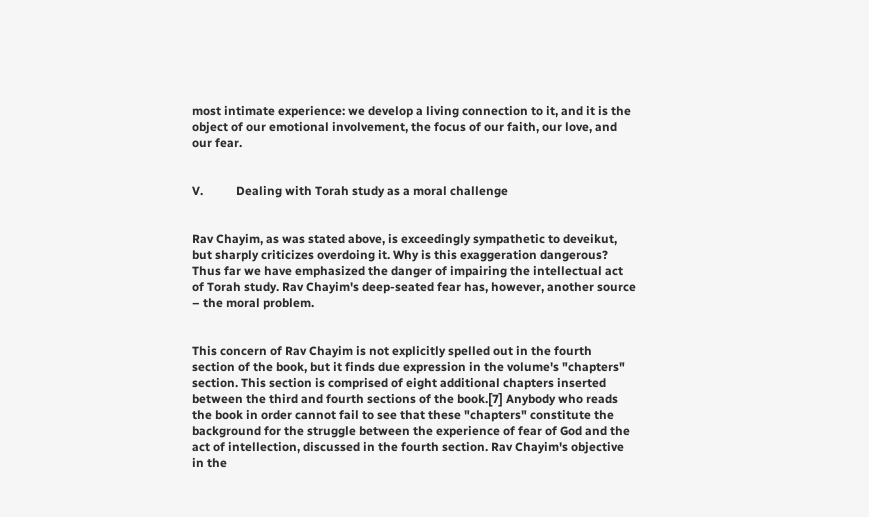most intimate experience: we develop a living connection to it, and it is the object of our emotional involvement, the focus of our faith, our love, and our fear.


V.           Dealing with Torah study as a moral challenge


Rav Chayim, as was stated above, is exceedingly sympathetic to deveikut, but sharply criticizes overdoing it. Why is this exaggeration dangerous? Thus far we have emphasized the danger of impairing the intellectual act of Torah study. Rav Chayim's deep-seated fear has, however, another source – the moral problem.


This concern of Rav Chayim is not explicitly spelled out in the fourth section of the book, but it finds due expression in the volume's "chapters" section. This section is comprised of eight additional chapters inserted between the third and fourth sections of the book.[7] Anybody who reads the book in order cannot fail to see that these "chapters" constitute the background for the struggle between the experience of fear of God and the act of intellection, discussed in the fourth section. Rav Chayim's objective in the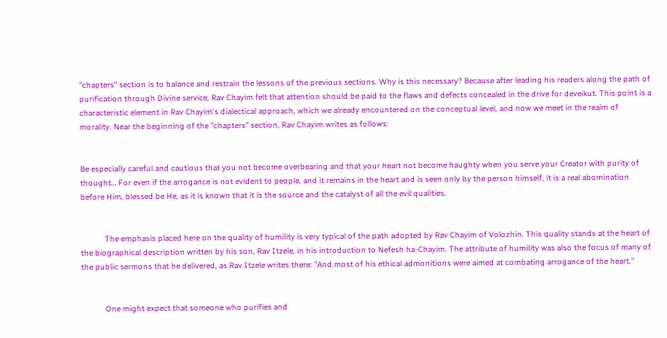"chapters" section is to balance and restrain the lessons of the previous sections. Why is this necessary? Because after leading his readers along the path of purification through Divine service, Rav Chayim felt that attention should be paid to the flaws and defects concealed in the drive for deveikut. This point is a characteristic element in Rav Chayim's dialectical approach, which we already encountered on the conceptual level, and now we meet in the realm of morality. Near the beginning of the "chapters" section, Rav Chayim writes as follows:


Be especially careful and cautious that you not become overbearing and that your heart not become haughty when you serve your Creator with purity of thought… For even if the arrogance is not evident to people, and it remains in the heart and is seen only by the person himself, it is a real abomination before Him, blessed be He, as it is known that it is the source and the catalyst of all the evil qualities.


            The emphasis placed here on the quality of humility is very typical of the path adopted by Rav Chayim of Volozhin. This quality stands at the heart of the biographical description written by his son, Rav Itzele, in his introduction to Nefesh ha-Chayim. The attribute of humility was also the focus of many of the public sermons that he delivered, as Rav Itzele writes there: "And most of his ethical admonitions were aimed at combating arrogance of the heart."


            One might expect that someone who purifies and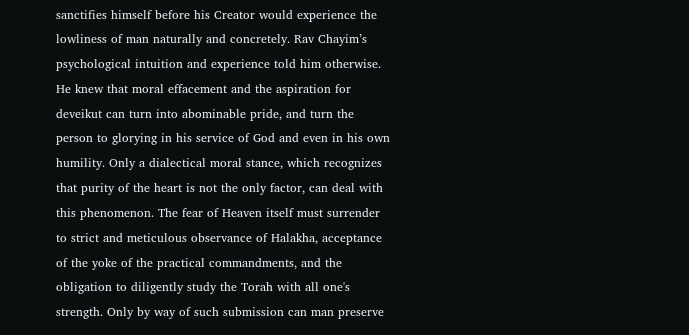sanctifies himself before his Creator would experience the lowliness of man naturally and concretely. Rav Chayim’s psychological intuition and experience told him otherwise. He knew that moral effacement and the aspiration for deveikut can turn into abominable pride, and turn the person to glorying in his service of God and even in his own humility. Only a dialectical moral stance, which recognizes that purity of the heart is not the only factor, can deal with this phenomenon. The fear of Heaven itself must surrender to strict and meticulous observance of Halakha, acceptance of the yoke of the practical commandments, and the obligation to diligently study the Torah with all one's strength. Only by way of such submission can man preserve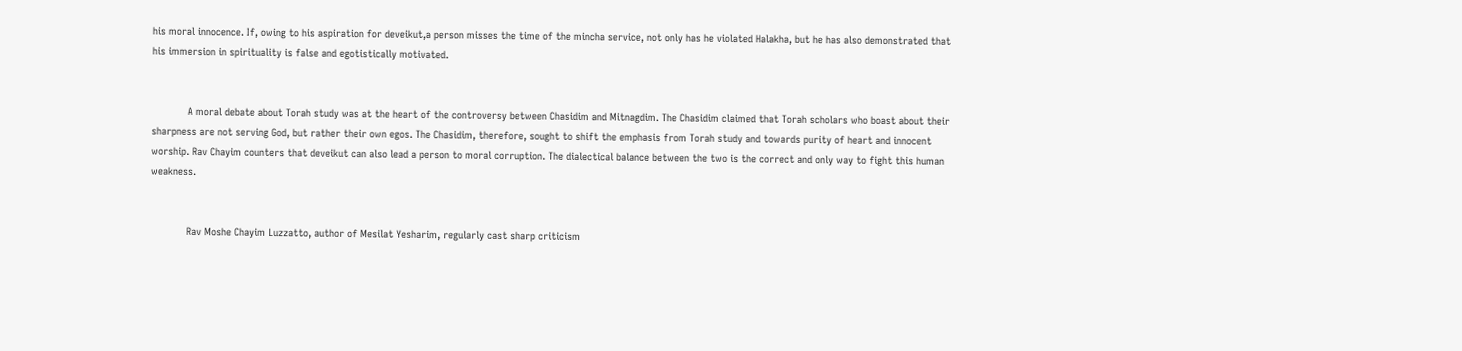his moral innocence. If, owing to his aspiration for deveikut,a person misses the time of the mincha service, not only has he violated Halakha, but he has also demonstrated that his immersion in spirituality is false and egotistically motivated.


            A moral debate about Torah study was at the heart of the controversy between Chasidim and Mitnagdim. The Chasidim claimed that Torah scholars who boast about their sharpness are not serving God, but rather their own egos. The Chasidim, therefore, sought to shift the emphasis from Torah study and towards purity of heart and innocent worship. Rav Chayim counters that deveikut can also lead a person to moral corruption. The dialectical balance between the two is the correct and only way to fight this human weakness.


            Rav Moshe Chayim Luzzatto, author of Mesilat Yesharim, regularly cast sharp criticism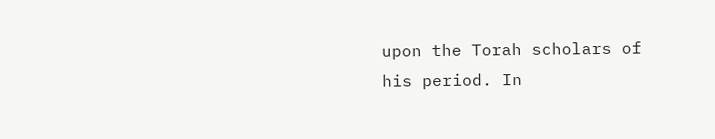upon the Torah scholars of his period. In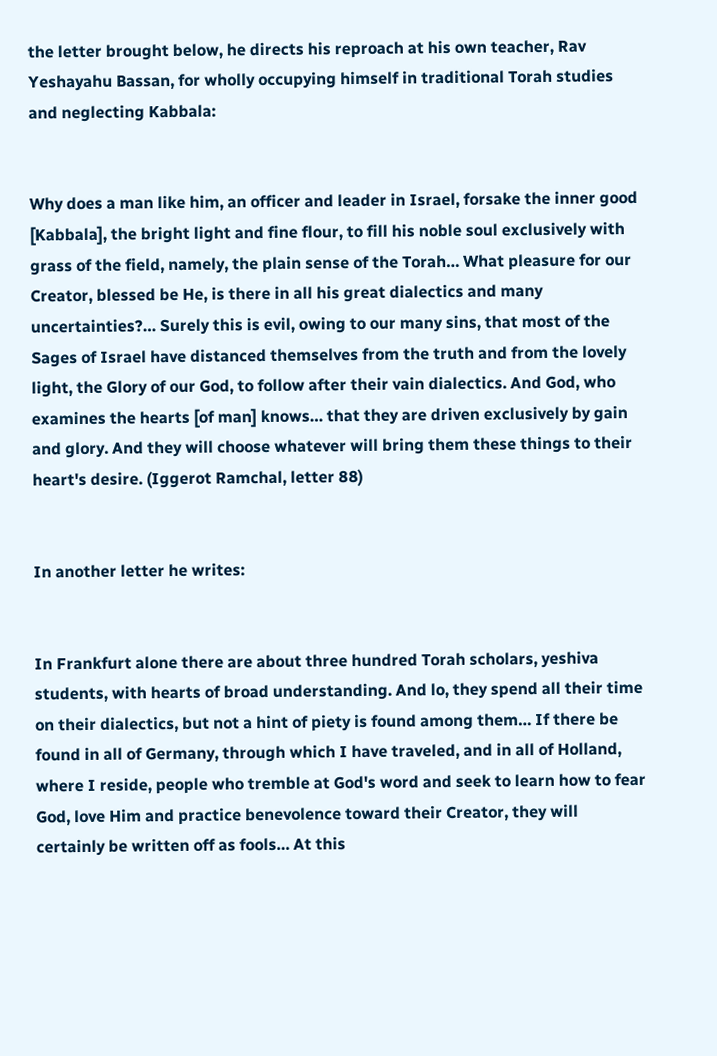the letter brought below, he directs his reproach at his own teacher, Rav Yeshayahu Bassan, for wholly occupying himself in traditional Torah studies and neglecting Kabbala:


Why does a man like him, an officer and leader in Israel, forsake the inner good [Kabbala], the bright light and fine flour, to fill his noble soul exclusively with grass of the field, namely, the plain sense of the Torah… What pleasure for our Creator, blessed be He, is there in all his great dialectics and many uncertainties?… Surely this is evil, owing to our many sins, that most of the Sages of Israel have distanced themselves from the truth and from the lovely light, the Glory of our God, to follow after their vain dialectics. And God, who examines the hearts [of man] knows… that they are driven exclusively by gain and glory. And they will choose whatever will bring them these things to their heart's desire. (Iggerot Ramchal, letter 88)


In another letter he writes:


In Frankfurt alone there are about three hundred Torah scholars, yeshiva students, with hearts of broad understanding. And lo, they spend all their time on their dialectics, but not a hint of piety is found among them… If there be found in all of Germany, through which I have traveled, and in all of Holland, where I reside, people who tremble at God's word and seek to learn how to fear God, love Him and practice benevolence toward their Creator, they will certainly be written off as fools… At this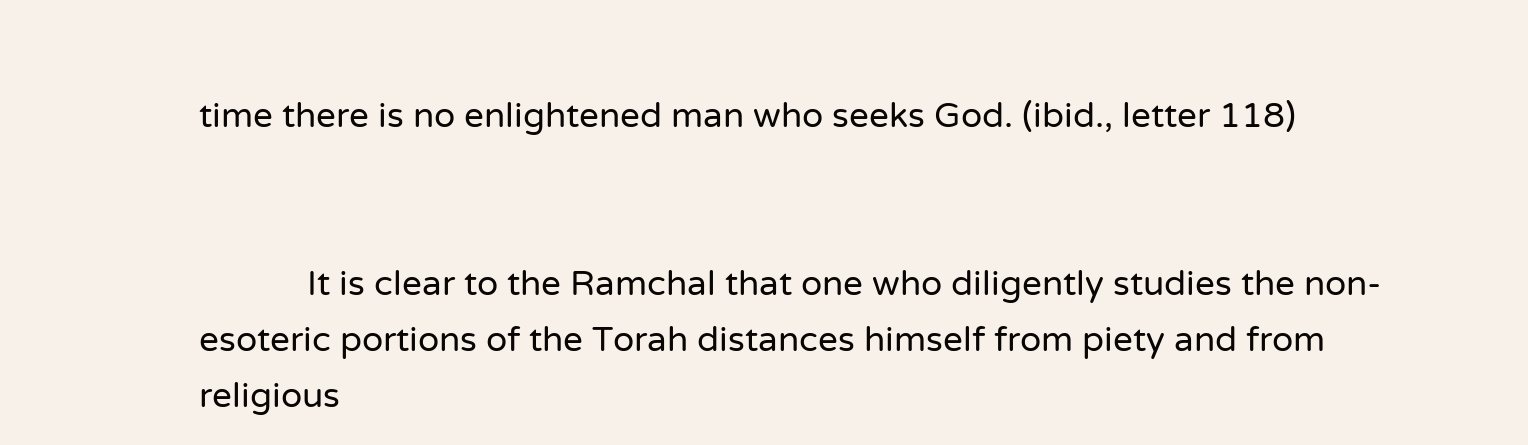time there is no enlightened man who seeks God. (ibid., letter 118)


            It is clear to the Ramchal that one who diligently studies the non-esoteric portions of the Torah distances himself from piety and from religious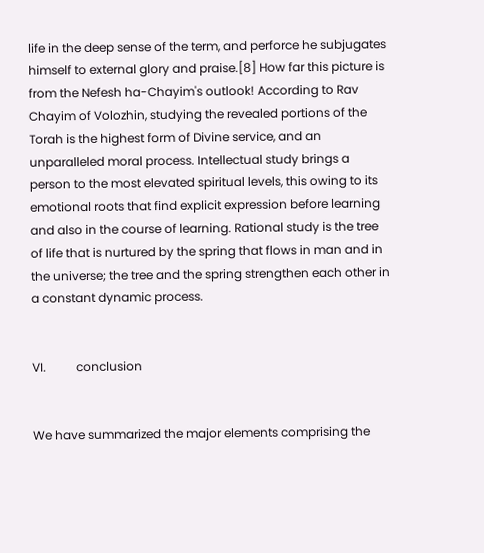life in the deep sense of the term, and perforce he subjugates himself to external glory and praise.[8] How far this picture is from the Nefesh ha-Chayim's outlook! According to Rav Chayim of Volozhin, studying the revealed portions of the Torah is the highest form of Divine service, and an unparalleled moral process. Intellectual study brings a person to the most elevated spiritual levels, this owing to its emotional roots that find explicit expression before learning and also in the course of learning. Rational study is the tree of life that is nurtured by the spring that flows in man and in the universe; the tree and the spring strengthen each other in a constant dynamic process.


VI.          conclusion


We have summarized the major elements comprising the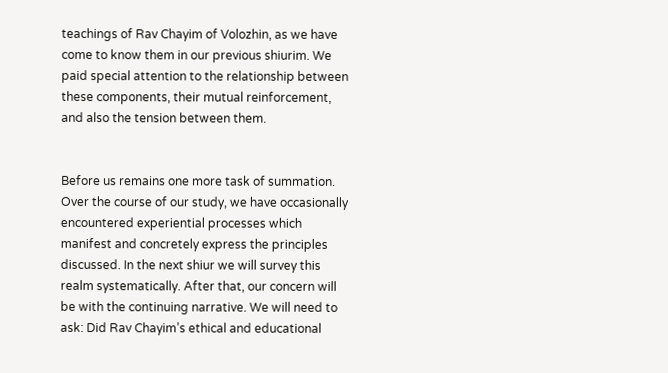teachings of Rav Chayim of Volozhin, as we have come to know them in our previous shiurim. We paid special attention to the relationship between these components, their mutual reinforcement, and also the tension between them.


Before us remains one more task of summation. Over the course of our study, we have occasionally encountered experiential processes which manifest and concretely express the principles discussed. In the next shiur we will survey this realm systematically. After that, our concern will be with the continuing narrative. We will need to ask: Did Rav Chayim’s ethical and educational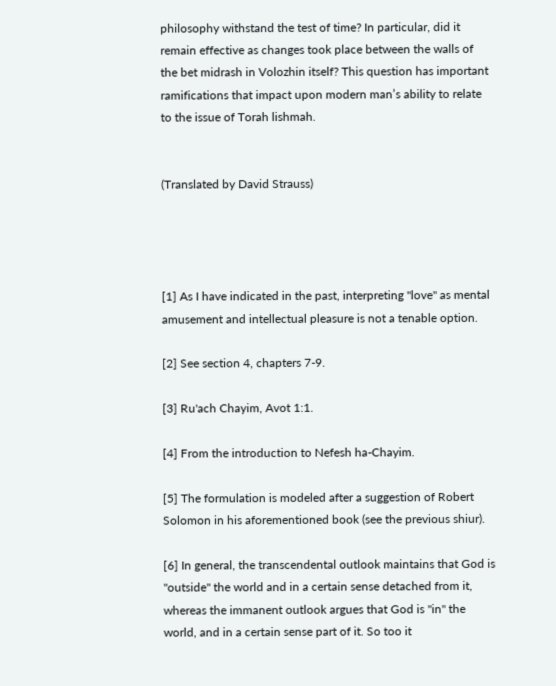philosophy withstand the test of time? In particular, did it remain effective as changes took place between the walls of the bet midrash in Volozhin itself? This question has important ramifications that impact upon modern man’s ability to relate to the issue of Torah lishmah.


(Translated by David Strauss)




[1] As I have indicated in the past, interpreting "love" as mental amusement and intellectual pleasure is not a tenable option.

[2] See section 4, chapters 7-9.

[3] Ru'ach Chayim, Avot 1:1.

[4] From the introduction to Nefesh ha-Chayim.

[5] The formulation is modeled after a suggestion of Robert Solomon in his aforementioned book (see the previous shiur).

[6] In general, the transcendental outlook maintains that God is "outside" the world and in a certain sense detached from it, whereas the immanent outlook argues that God is "in" the world, and in a certain sense part of it. So too it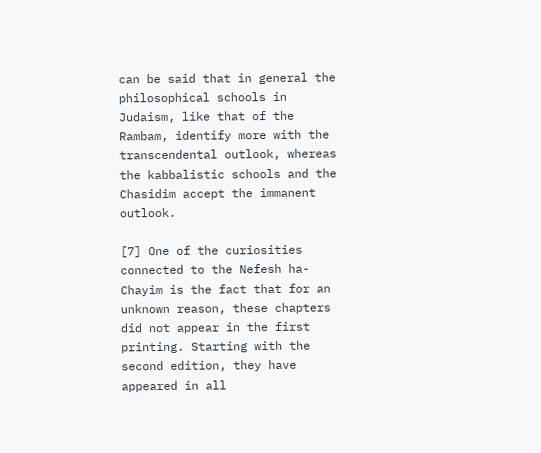can be said that in general the philosophical schools in Judaism, like that of the Rambam, identify more with the transcendental outlook, whereas the kabbalistic schools and the Chasidim accept the immanent outlook.

[7] One of the curiosities connected to the Nefesh ha-Chayim is the fact that for an unknown reason, these chapters did not appear in the first printing. Starting with the second edition, they have appeared in all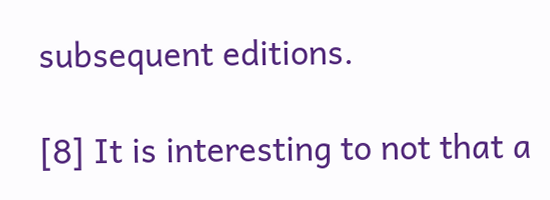subsequent editions.

[8] It is interesting to not that a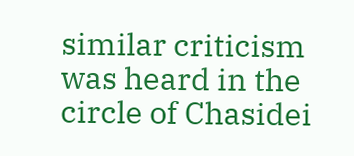similar criticism was heard in the circle of Chasidei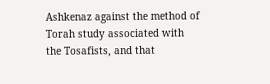Ashkenaz against the method of Torah study associated with the Tosafists, and that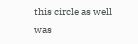this circle as well was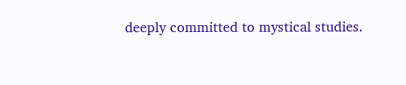deeply committed to mystical studies.